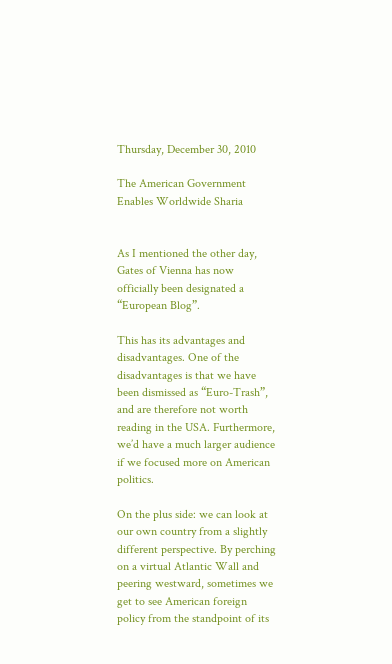Thursday, December 30, 2010

The American Government Enables Worldwide Sharia


As I mentioned the other day, Gates of Vienna has now officially been designated a “European Blog”.

This has its advantages and disadvantages. One of the disadvantages is that we have been dismissed as “Euro-Trash”, and are therefore not worth reading in the USA. Furthermore, we’d have a much larger audience if we focused more on American politics.

On the plus side: we can look at our own country from a slightly different perspective. By perching on a virtual Atlantic Wall and peering westward, sometimes we get to see American foreign policy from the standpoint of its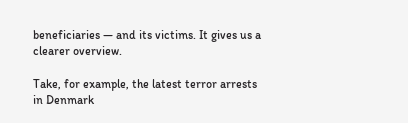beneficiaries — and its victims. It gives us a clearer overview.

Take, for example, the latest terror arrests in Denmark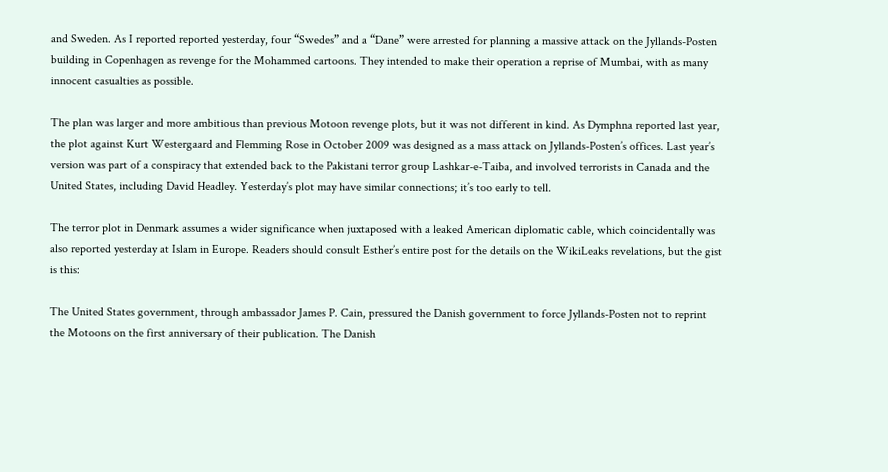and Sweden. As I reported reported yesterday, four “Swedes” and a “Dane” were arrested for planning a massive attack on the Jyllands-Posten building in Copenhagen as revenge for the Mohammed cartoons. They intended to make their operation a reprise of Mumbai, with as many innocent casualties as possible.

The plan was larger and more ambitious than previous Motoon revenge plots, but it was not different in kind. As Dymphna reported last year, the plot against Kurt Westergaard and Flemming Rose in October 2009 was designed as a mass attack on Jyllands-Posten’s offices. Last year’s version was part of a conspiracy that extended back to the Pakistani terror group Lashkar-e-Taiba, and involved terrorists in Canada and the United States, including David Headley. Yesterday’s plot may have similar connections; it’s too early to tell.

The terror plot in Denmark assumes a wider significance when juxtaposed with a leaked American diplomatic cable, which coincidentally was also reported yesterday at Islam in Europe. Readers should consult Esther’s entire post for the details on the WikiLeaks revelations, but the gist is this:

The United States government, through ambassador James P. Cain, pressured the Danish government to force Jyllands-Posten not to reprint the Motoons on the first anniversary of their publication. The Danish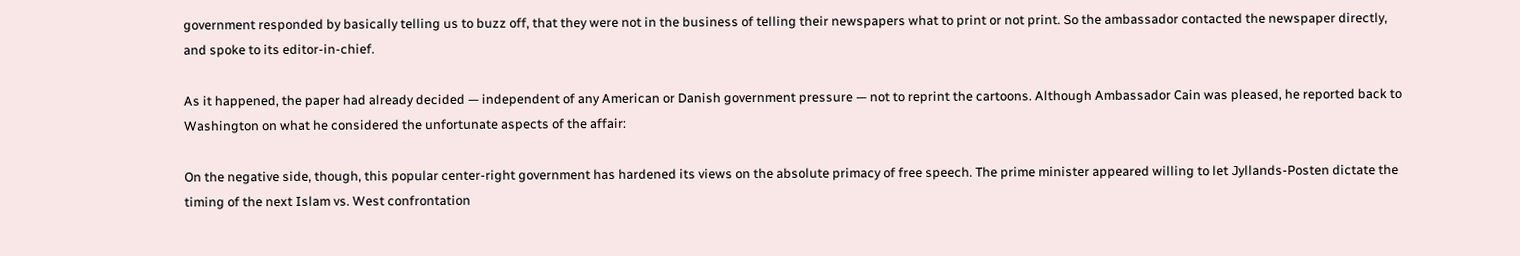government responded by basically telling us to buzz off, that they were not in the business of telling their newspapers what to print or not print. So the ambassador contacted the newspaper directly, and spoke to its editor-in-chief.

As it happened, the paper had already decided — independent of any American or Danish government pressure — not to reprint the cartoons. Although Ambassador Cain was pleased, he reported back to Washington on what he considered the unfortunate aspects of the affair:

On the negative side, though, this popular center-right government has hardened its views on the absolute primacy of free speech. The prime minister appeared willing to let Jyllands-Posten dictate the timing of the next Islam vs. West confrontation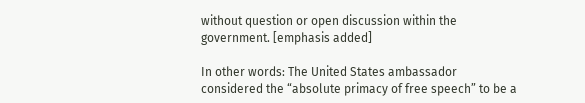without question or open discussion within the government. [emphasis added]

In other words: The United States ambassador considered the “absolute primacy of free speech” to be a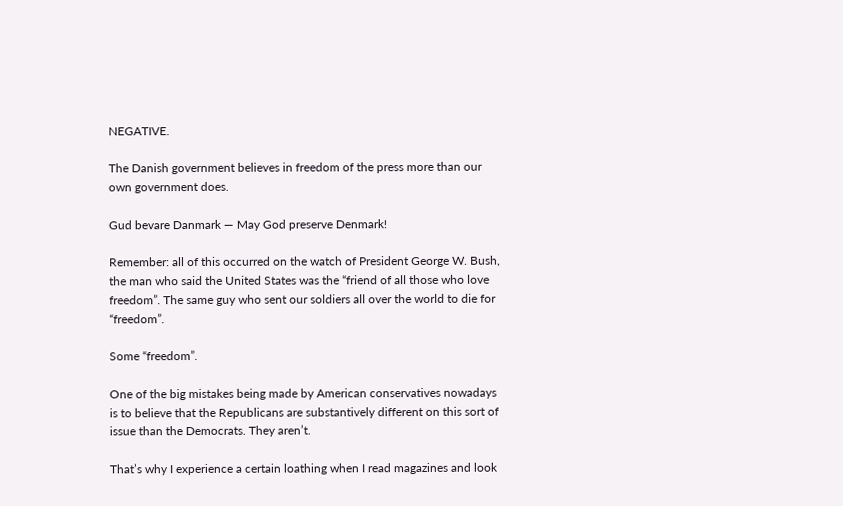NEGATIVE.

The Danish government believes in freedom of the press more than our own government does.

Gud bevare Danmark — May God preserve Denmark!

Remember: all of this occurred on the watch of President George W. Bush, the man who said the United States was the “friend of all those who love freedom”. The same guy who sent our soldiers all over the world to die for “freedom”.

Some “freedom”.

One of the big mistakes being made by American conservatives nowadays is to believe that the Republicans are substantively different on this sort of issue than the Democrats. They aren’t.

That’s why I experience a certain loathing when I read magazines and look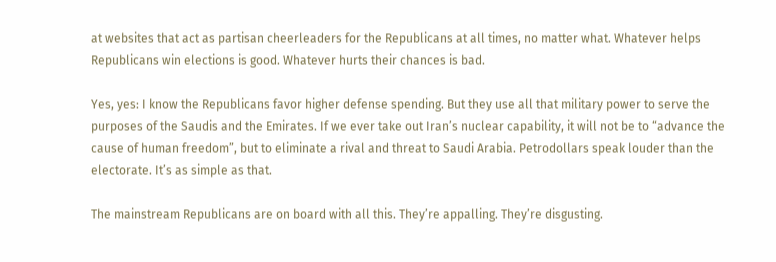at websites that act as partisan cheerleaders for the Republicans at all times, no matter what. Whatever helps Republicans win elections is good. Whatever hurts their chances is bad.

Yes, yes: I know the Republicans favor higher defense spending. But they use all that military power to serve the purposes of the Saudis and the Emirates. If we ever take out Iran’s nuclear capability, it will not be to “advance the cause of human freedom”, but to eliminate a rival and threat to Saudi Arabia. Petrodollars speak louder than the electorate. It’s as simple as that.

The mainstream Republicans are on board with all this. They’re appalling. They’re disgusting.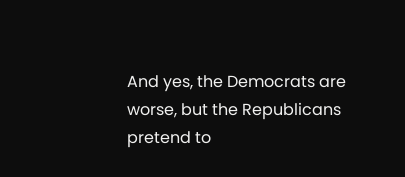And yes, the Democrats are worse, but the Republicans pretend to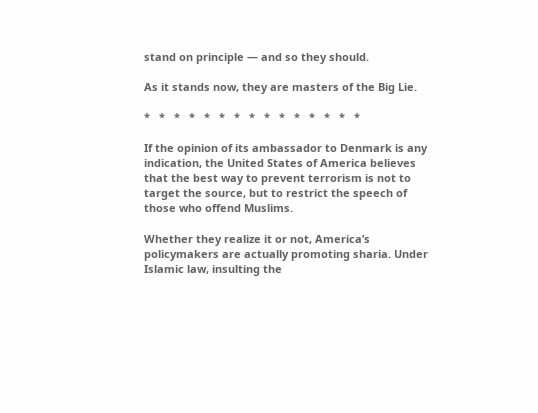stand on principle — and so they should.

As it stands now, they are masters of the Big Lie.

*   *   *   *   *   *   *   *   *   *   *   *   *   *   *

If the opinion of its ambassador to Denmark is any indication, the United States of America believes that the best way to prevent terrorism is not to target the source, but to restrict the speech of those who offend Muslims.

Whether they realize it or not, America’s policymakers are actually promoting sharia. Under Islamic law, insulting the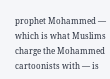prophet Mohammed — which is what Muslims charge the Mohammed cartoonists with — is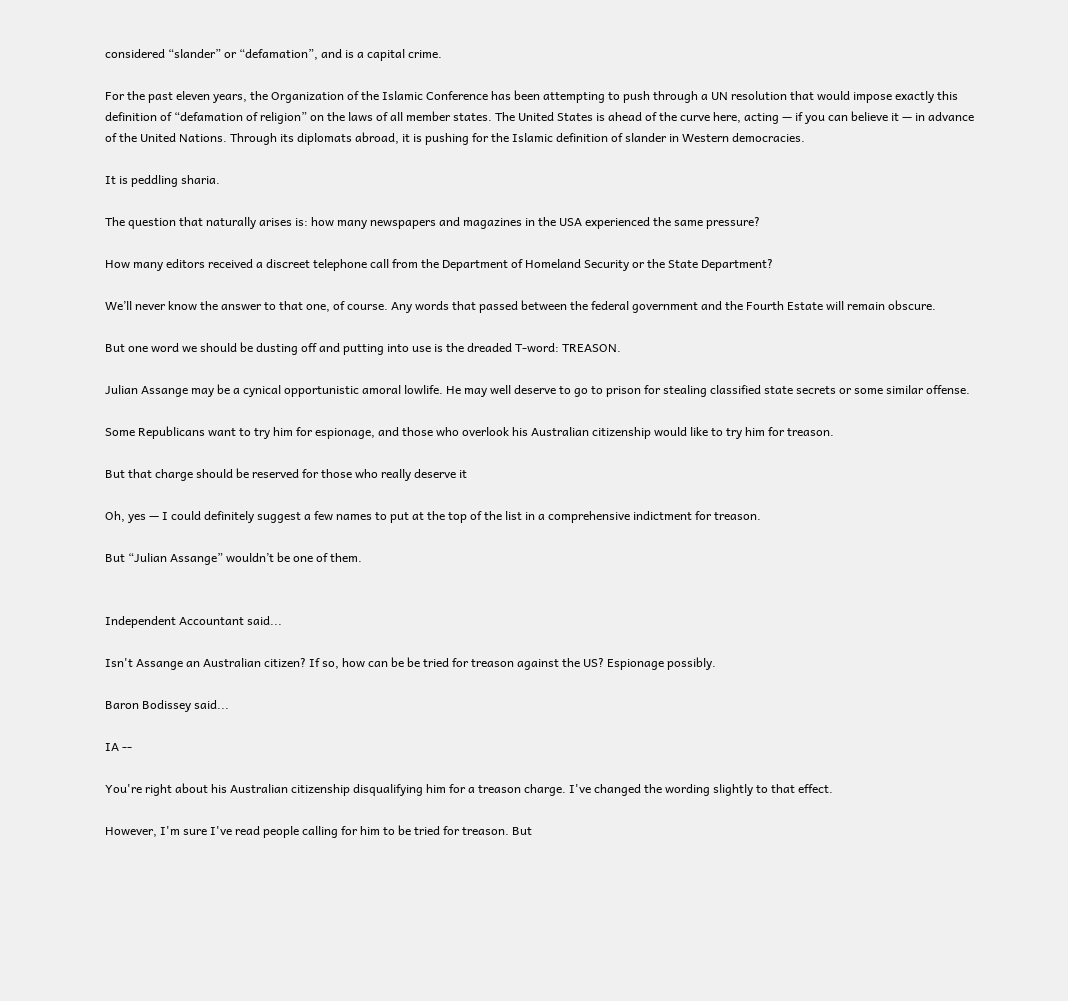considered “slander” or “defamation”, and is a capital crime.

For the past eleven years, the Organization of the Islamic Conference has been attempting to push through a UN resolution that would impose exactly this definition of “defamation of religion” on the laws of all member states. The United States is ahead of the curve here, acting — if you can believe it — in advance of the United Nations. Through its diplomats abroad, it is pushing for the Islamic definition of slander in Western democracies.

It is peddling sharia.

The question that naturally arises is: how many newspapers and magazines in the USA experienced the same pressure?

How many editors received a discreet telephone call from the Department of Homeland Security or the State Department?

We’ll never know the answer to that one, of course. Any words that passed between the federal government and the Fourth Estate will remain obscure.

But one word we should be dusting off and putting into use is the dreaded T-word: TREASON.

Julian Assange may be a cynical opportunistic amoral lowlife. He may well deserve to go to prison for stealing classified state secrets or some similar offense.

Some Republicans want to try him for espionage, and those who overlook his Australian citizenship would like to try him for treason.

But that charge should be reserved for those who really deserve it

Oh, yes — I could definitely suggest a few names to put at the top of the list in a comprehensive indictment for treason.

But “Julian Assange” wouldn’t be one of them.


Independent Accountant said...

Isn't Assange an Australian citizen? If so, how can be be tried for treason against the US? Espionage possibly.

Baron Bodissey said...

IA --

You're right about his Australian citizenship disqualifying him for a treason charge. I've changed the wording slightly to that effect.

However, I'm sure I've read people calling for him to be tried for treason. But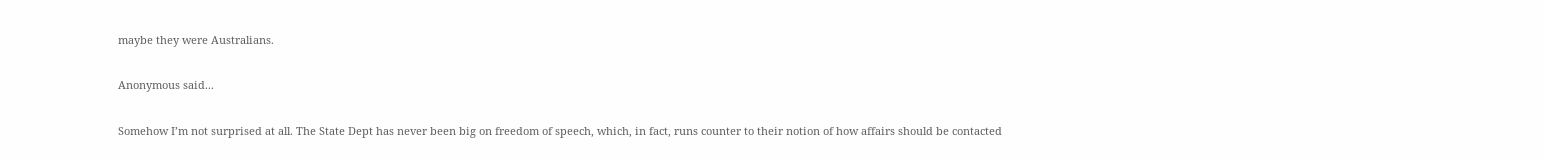maybe they were Australians.

Anonymous said...

Somehow I’m not surprised at all. The State Dept has never been big on freedom of speech, which, in fact, runs counter to their notion of how affairs should be contacted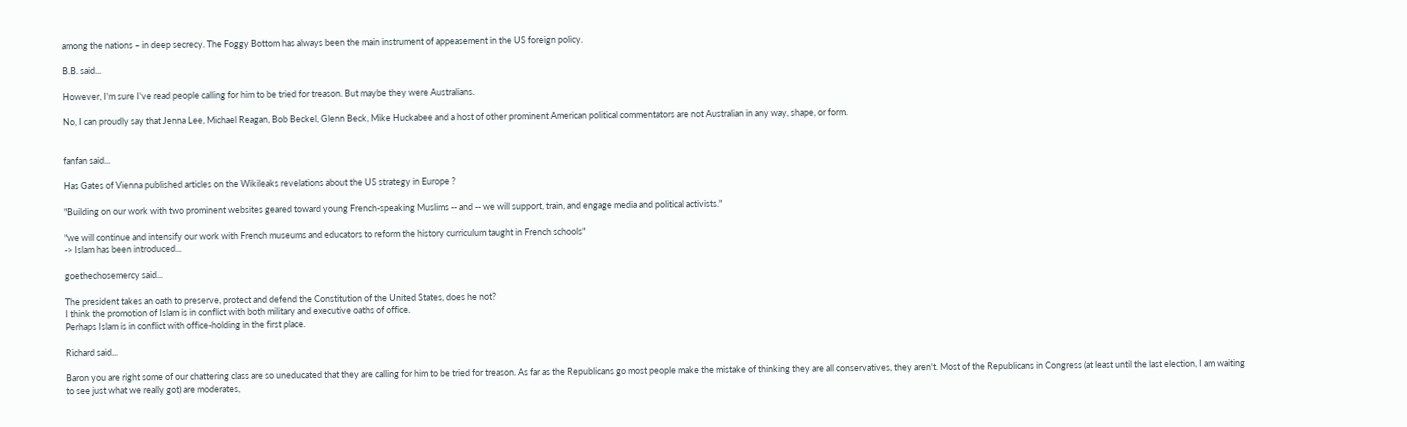among the nations – in deep secrecy. The Foggy Bottom has always been the main instrument of appeasement in the US foreign policy.

B.B. said...

However, I'm sure I've read people calling for him to be tried for treason. But maybe they were Australians.

No, I can proudly say that Jenna Lee, Michael Reagan, Bob Beckel, Glenn Beck, Mike Huckabee and a host of other prominent American political commentators are not Australian in any way, shape, or form.


fanfan said...

Has Gates of Vienna published articles on the Wikileaks revelations about the US strategy in Europe ?

"Building on our work with two prominent websites geared toward young French-speaking Muslims -- and -- we will support, train, and engage media and political activists."

"we will continue and intensify our work with French museums and educators to reform the history curriculum taught in French schools"
-> Islam has been introduced...

goethechosemercy said...

The president takes an oath to preserve, protect and defend the Constitution of the United States, does he not?
I think the promotion of Islam is in conflict with both military and executive oaths of office.
Perhaps Islam is in conflict with office-holding in the first place.

Richard said...

Baron you are right some of our chattering class are so uneducated that they are calling for him to be tried for treason. As far as the Republicans go most people make the mistake of thinking they are all conservatives, they aren't. Most of the Republicans in Congress (at least until the last election, I am waiting to see just what we really got) are moderates,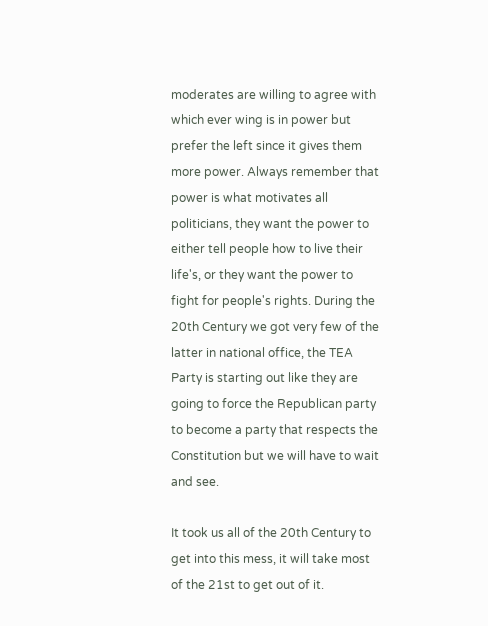moderates are willing to agree with which ever wing is in power but prefer the left since it gives them more power. Always remember that power is what motivates all politicians, they want the power to either tell people how to live their life's, or they want the power to fight for people's rights. During the 20th Century we got very few of the latter in national office, the TEA Party is starting out like they are going to force the Republican party to become a party that respects the Constitution but we will have to wait and see.

It took us all of the 20th Century to get into this mess, it will take most of the 21st to get out of it.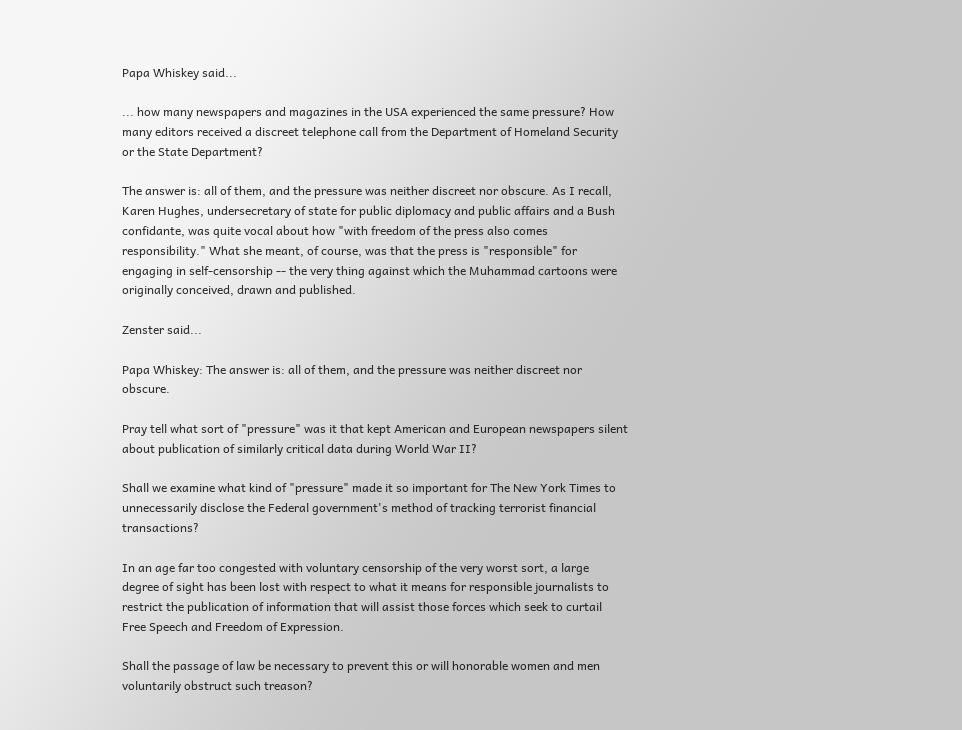Papa Whiskey said...

... how many newspapers and magazines in the USA experienced the same pressure? How many editors received a discreet telephone call from the Department of Homeland Security or the State Department?

The answer is: all of them, and the pressure was neither discreet nor obscure. As I recall, Karen Hughes, undersecretary of state for public diplomacy and public affairs and a Bush confidante, was quite vocal about how "with freedom of the press also comes responsibility." What she meant, of course, was that the press is "responsible" for engaging in self-censorship -- the very thing against which the Muhammad cartoons were originally conceived, drawn and published.

Zenster said...

Papa Whiskey: The answer is: all of them, and the pressure was neither discreet nor obscure.

Pray tell what sort of "pressure" was it that kept American and European newspapers silent about publication of similarly critical data during World War II?

Shall we examine what kind of "pressure" made it so important for The New York Times to unnecessarily disclose the Federal government's method of tracking terrorist financial transactions?

In an age far too congested with voluntary censorship of the very worst sort, a large degree of sight has been lost with respect to what it means for responsible journalists to restrict the publication of information that will assist those forces which seek to curtail Free Speech and Freedom of Expression.

Shall the passage of law be necessary to prevent this or will honorable women and men voluntarily obstruct such treason?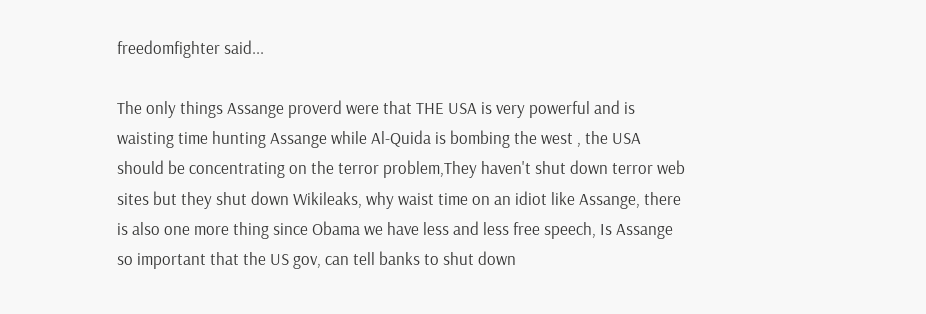freedomfighter said...

The only things Assange proverd were that THE USA is very powerful and is waisting time hunting Assange while Al-Quida is bombing the west , the USA should be concentrating on the terror problem,They haven't shut down terror web sites but they shut down Wikileaks, why waist time on an idiot like Assange, there is also one more thing since Obama we have less and less free speech, Is Assange so important that the US gov, can tell banks to shut down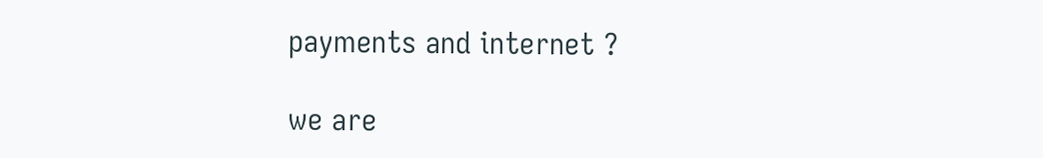payments and internet ?

we are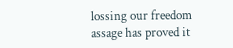lossing our freedom assage has proved it